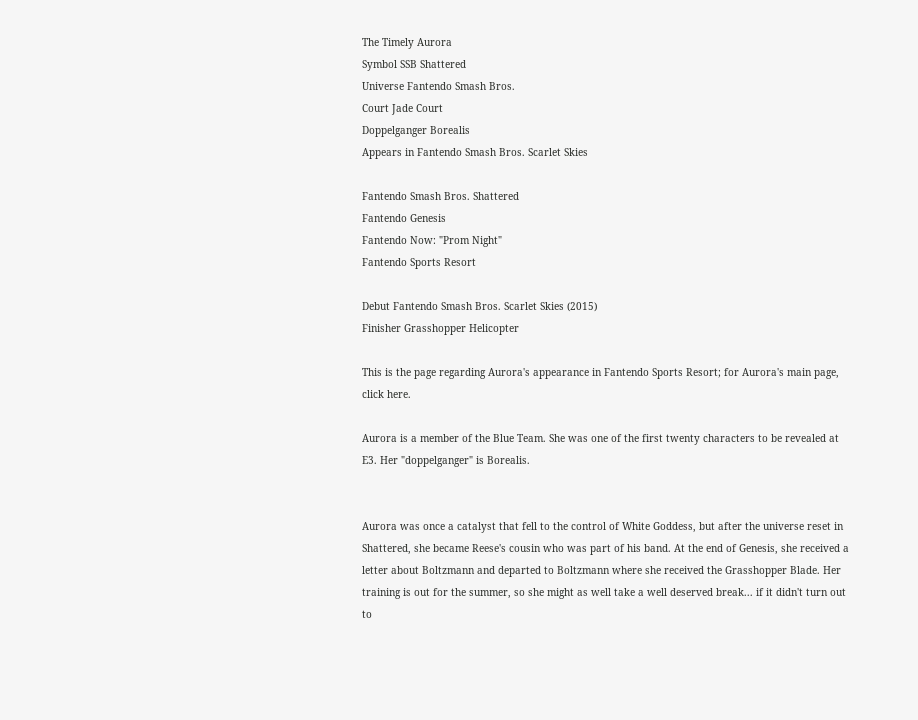The Timely Aurora
Symbol SSB Shattered
Universe Fantendo Smash Bros.
Court Jade Court
Doppelganger Borealis
Appears in Fantendo Smash Bros. Scarlet Skies

Fantendo Smash Bros. Shattered
Fantendo Genesis
Fantendo Now: "Prom Night"
Fantendo Sports Resort

Debut Fantendo Smash Bros. Scarlet Skies (2015)
Finisher Grasshopper Helicopter

This is the page regarding Aurora's appearance in Fantendo Sports Resort; for Aurora's main page, click here.

Aurora is a member of the Blue Team. She was one of the first twenty characters to be revealed at E3. Her "doppelganger" is Borealis.


Aurora was once a catalyst that fell to the control of White Goddess, but after the universe reset in Shattered, she became Reese's cousin who was part of his band. At the end of Genesis, she received a letter about Boltzmann and departed to Boltzmann where she received the Grasshopper Blade. Her training is out for the summer, so she might as well take a well deserved break... if it didn't turn out to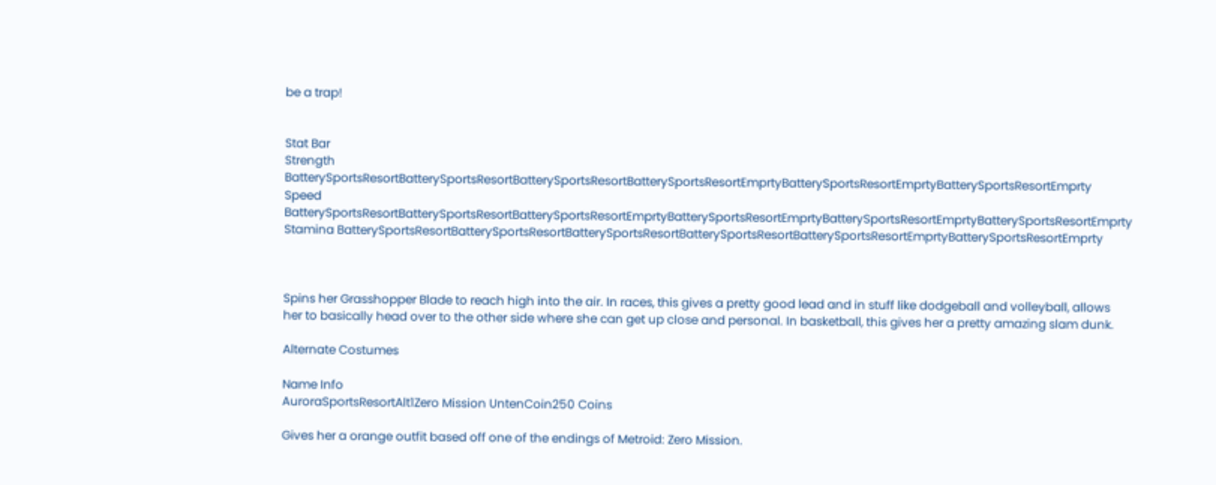be a trap!


Stat Bar
Strength BatterySportsResortBatterySportsResortBatterySportsResortBatterySportsResortEmprtyBatterySportsResortEmprtyBatterySportsResortEmprty
Speed BatterySportsResortBatterySportsResortBatterySportsResortEmprtyBatterySportsResortEmprtyBatterySportsResortEmprtyBatterySportsResortEmprty
Stamina BatterySportsResortBatterySportsResortBatterySportsResortBatterySportsResortBatterySportsResortEmprtyBatterySportsResortEmprty



Spins her Grasshopper Blade to reach high into the air. In races, this gives a pretty good lead and in stuff like dodgeball and volleyball, allows her to basically head over to the other side where she can get up close and personal. In basketball, this gives her a pretty amazing slam dunk.

Alternate Costumes

Name Info
AuroraSportsResortAlt1Zero Mission UntenCoin250 Coins

Gives her a orange outfit based off one of the endings of Metroid: Zero Mission.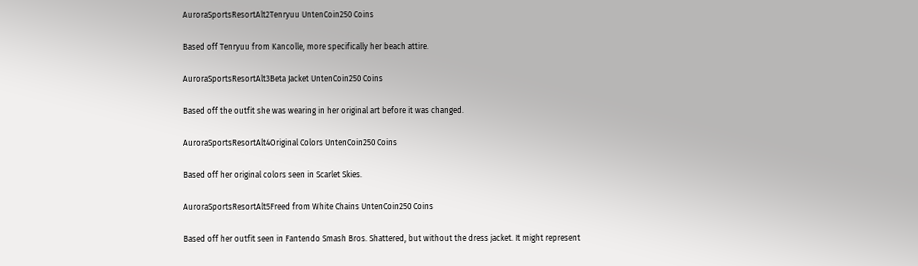AuroraSportsResortAlt2Tenryuu UntenCoin250 Coins

Based off Tenryuu from Kancolle, more specifically her beach attire.

AuroraSportsResortAlt3Beta Jacket UntenCoin250 Coins

Based off the outfit she was wearing in her original art before it was changed.

AuroraSportsResortAlt4Original Colors UntenCoin250 Coins

Based off her original colors seen in Scarlet Skies.

AuroraSportsResortAlt5Freed from White Chains UntenCoin250 Coins

Based off her outfit seen in Fantendo Smash Bros. Shattered, but without the dress jacket. It might represent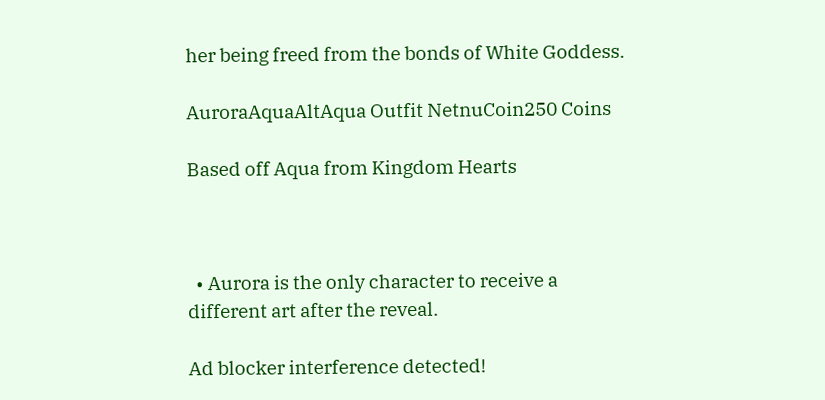her being freed from the bonds of White Goddess.

AuroraAquaAltAqua Outfit NetnuCoin250 Coins

Based off Aqua from Kingdom Hearts



  • Aurora is the only character to receive a different art after the reveal.

Ad blocker interference detected!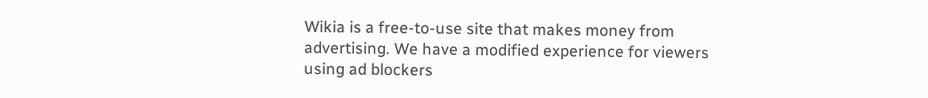Wikia is a free-to-use site that makes money from advertising. We have a modified experience for viewers using ad blockers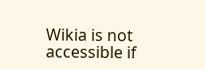Wikia is not accessible if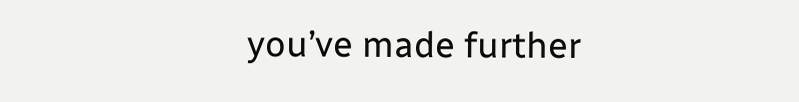you’ve made further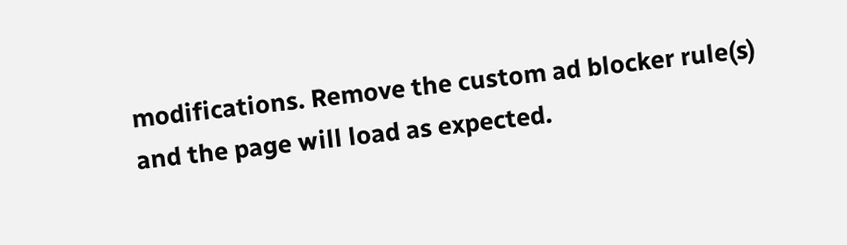modifications. Remove the custom ad blocker rule(s) and the page will load as expected.